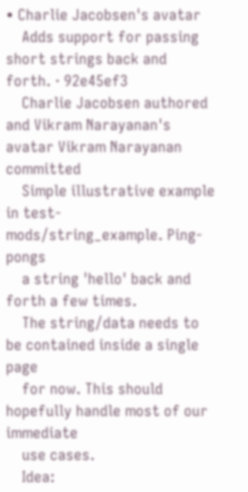• Charlie Jacobsen's avatar
    Adds support for passing short strings back and forth. · 92e45ef3
    Charlie Jacobsen authored and Vikram Narayanan's avatar Vikram Narayanan committed
    Simple illustrative example in test-mods/string_example. Ping-pongs
    a string 'hello' back and forth a few times.
    The string/data needs to be contained inside a single page
    for now. This should hopefully handle most of our immediate
    use cases.
    Idea: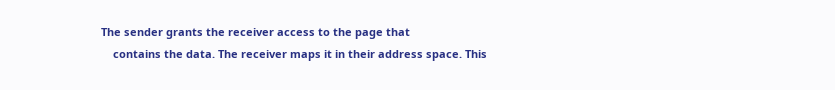The sender grants the receiver access to the page that
    contains the data. The receiver maps it in their address space. This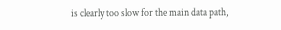is clearly too slow for the main data path,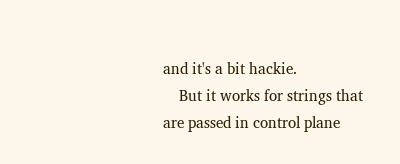and it's a bit hackie.
    But it works for strings that are passed in control plane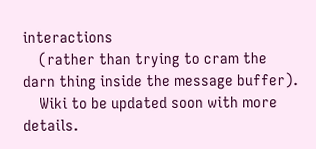interactions
    (rather than trying to cram the darn thing inside the message buffer).
    Wiki to be updated soon with more details.